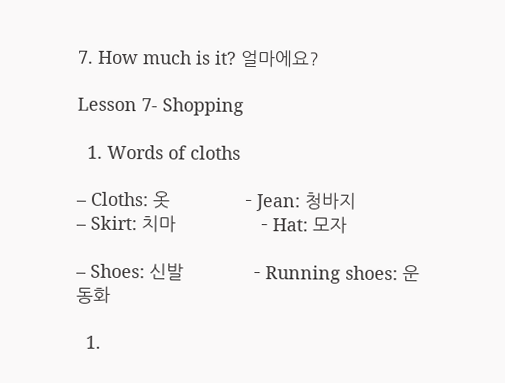7. How much is it? 얼마에요?

Lesson 7- Shopping

  1. Words of cloths

– Cloths: 옷               – Jean: 청바지                   – Skirt: 치마                 – Hat: 모자

– Shoes: 신발              – Running shoes: 운동화

  1.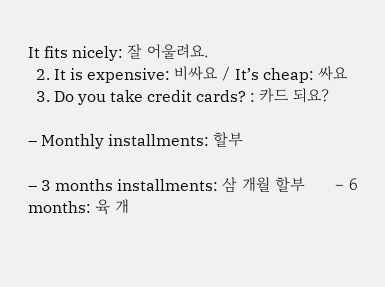It fits nicely: 잘 어울려요.
  2. It is expensive: 비싸요 / It’s cheap: 싸요
  3. Do you take credit cards? : 카드 되요?

– Monthly installments: 할부

– 3 months installments: 삼 개월 할부      – 6 months: 육 개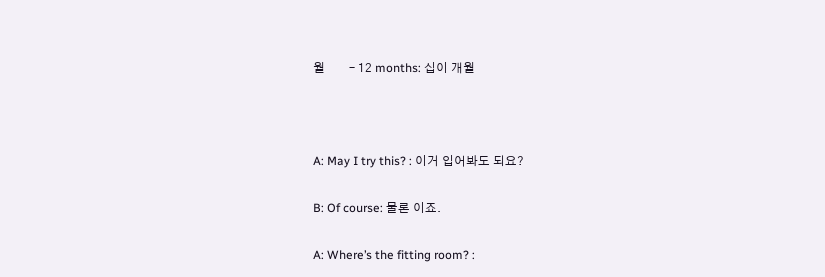월        – 12 months: 십이 개월



A: May I try this? : 이거 입어봐도 되요?

B: Of course: 물론 이죠.

A: Where’s the fitting room? :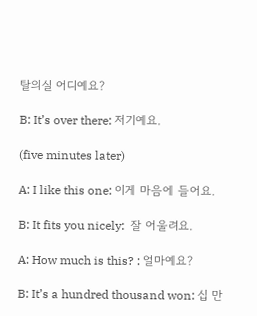탈의실 어디예요?

B: It’s over there: 저기예요.

(five minutes later)

A: I like this one: 이게 마음에 들어요.

B: It fits you nicely:  잘 어울려요.

A: How much is this? : 얼마예요?

B: It’s a hundred thousand won: 십 만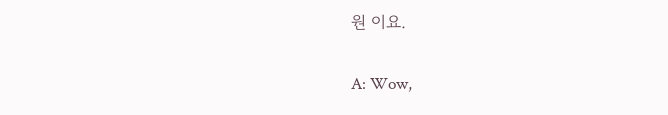원 이요.

A: Wow,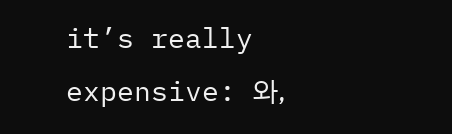it’s really expensive: 와,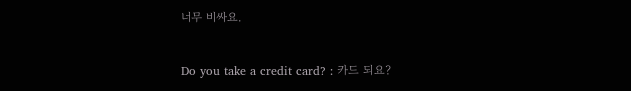너무 비싸요.

Do you take a credit card? : 카드 되요?